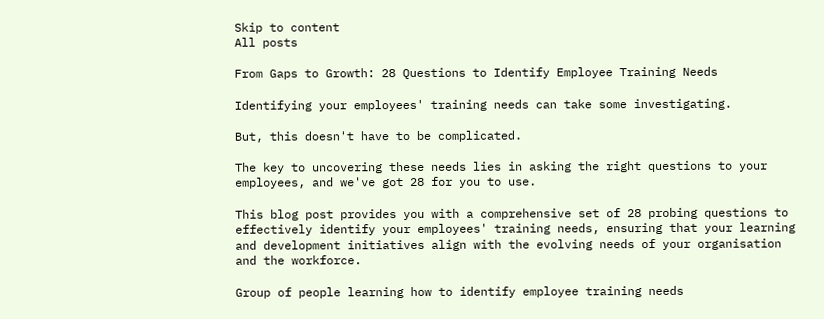Skip to content
All posts

From Gaps to Growth: 28 Questions to Identify Employee Training Needs

Identifying your employees' training needs can take some investigating.

But, this doesn't have to be complicated.

The key to uncovering these needs lies in asking the right questions to your employees, and we've got 28 for you to use.

This blog post provides you with a comprehensive set of 28 probing questions to effectively identify your employees' training needs, ensuring that your learning and development initiatives align with the evolving needs of your organisation and the workforce.

Group of people learning how to identify employee training needs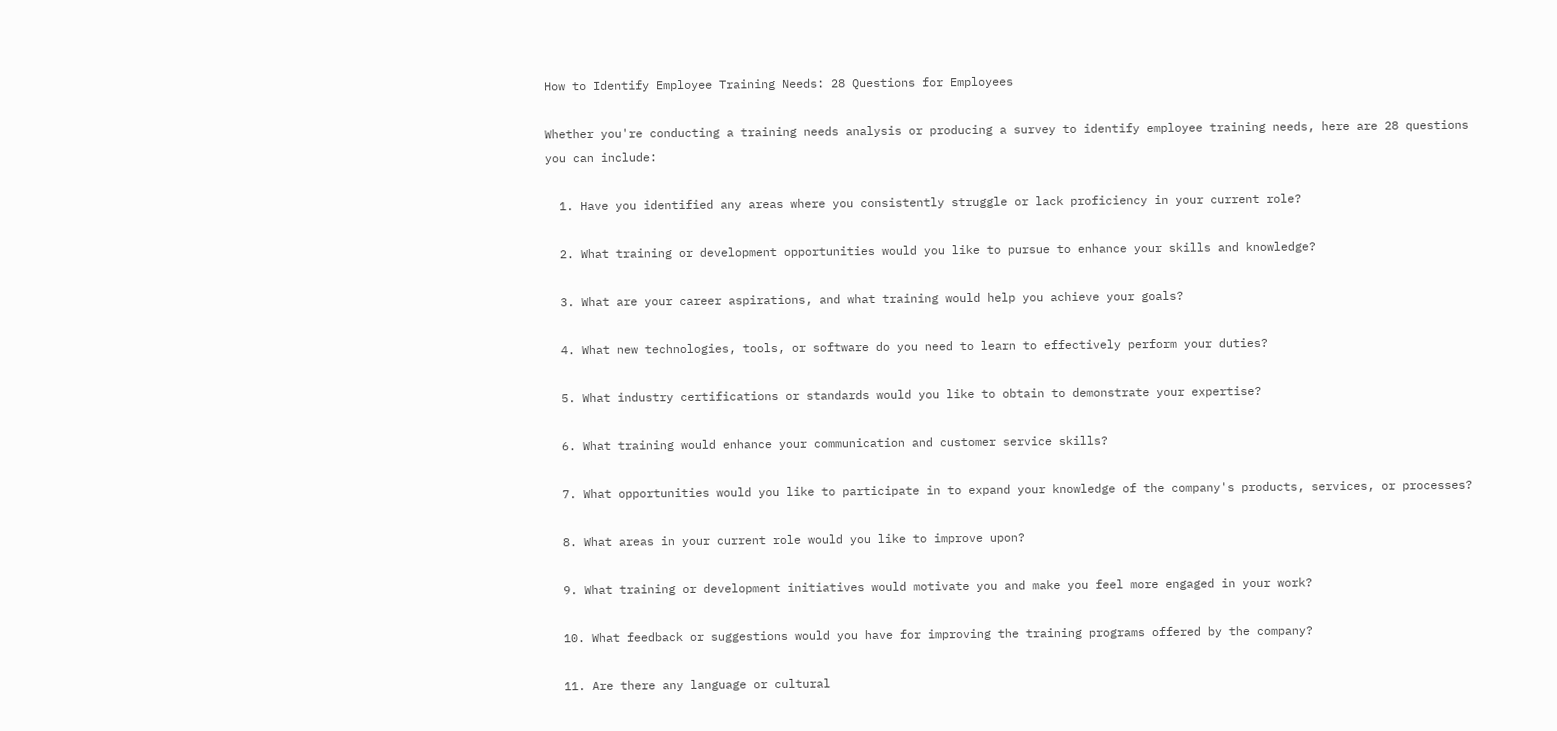How to Identify Employee Training Needs: 28 Questions for Employees

Whether you're conducting a training needs analysis or producing a survey to identify employee training needs, here are 28 questions you can include:

  1. Have you identified any areas where you consistently struggle or lack proficiency in your current role?

  2. What training or development opportunities would you like to pursue to enhance your skills and knowledge?

  3. What are your career aspirations, and what training would help you achieve your goals?

  4. What new technologies, tools, or software do you need to learn to effectively perform your duties?

  5. What industry certifications or standards would you like to obtain to demonstrate your expertise?

  6. What training would enhance your communication and customer service skills?

  7. What opportunities would you like to participate in to expand your knowledge of the company's products, services, or processes?

  8. What areas in your current role would you like to improve upon?

  9. What training or development initiatives would motivate you and make you feel more engaged in your work?

  10. What feedback or suggestions would you have for improving the training programs offered by the company?

  11. Are there any language or cultural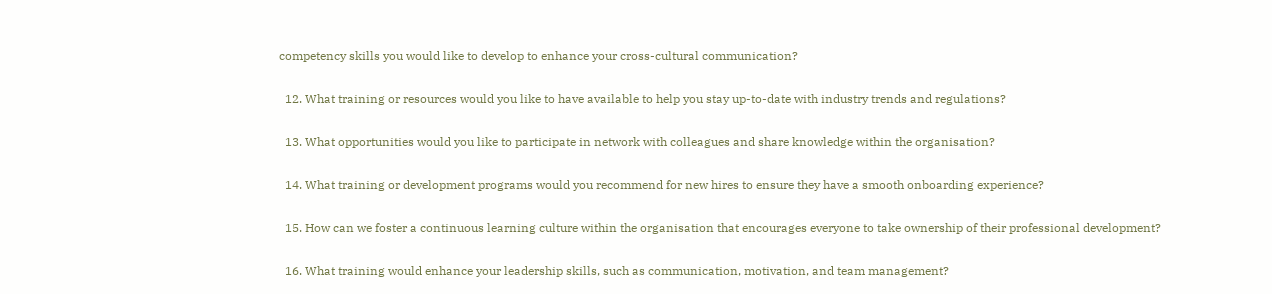competency skills you would like to develop to enhance your cross-cultural communication?

  12. What training or resources would you like to have available to help you stay up-to-date with industry trends and regulations?

  13. What opportunities would you like to participate in network with colleagues and share knowledge within the organisation?

  14. What training or development programs would you recommend for new hires to ensure they have a smooth onboarding experience?

  15. How can we foster a continuous learning culture within the organisation that encourages everyone to take ownership of their professional development?

  16. What training would enhance your leadership skills, such as communication, motivation, and team management?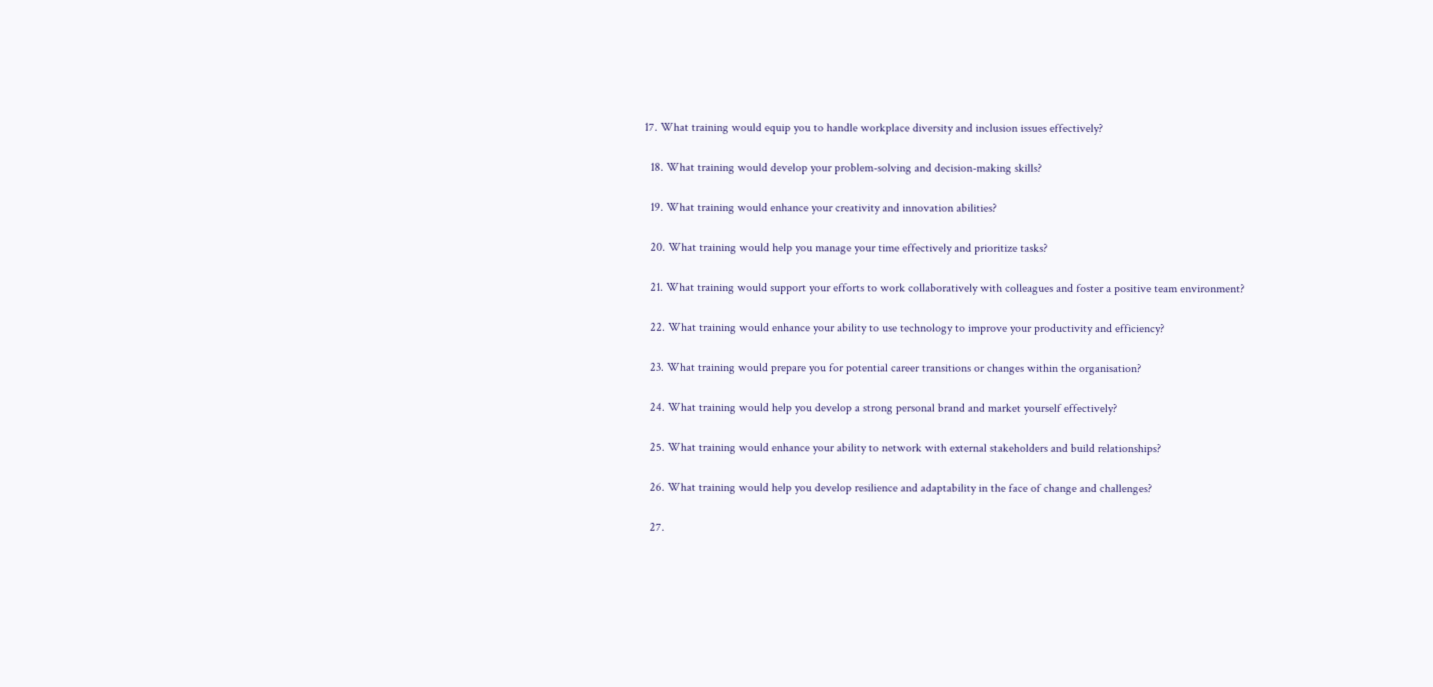17. What training would equip you to handle workplace diversity and inclusion issues effectively?

  18. What training would develop your problem-solving and decision-making skills?

  19. What training would enhance your creativity and innovation abilities?

  20. What training would help you manage your time effectively and prioritize tasks?

  21. What training would support your efforts to work collaboratively with colleagues and foster a positive team environment?

  22. What training would enhance your ability to use technology to improve your productivity and efficiency?

  23. What training would prepare you for potential career transitions or changes within the organisation?

  24. What training would help you develop a strong personal brand and market yourself effectively?

  25. What training would enhance your ability to network with external stakeholders and build relationships?

  26. What training would help you develop resilience and adaptability in the face of change and challenges?

  27.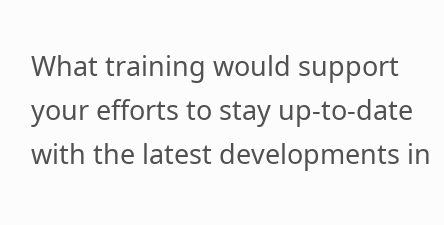What training would support your efforts to stay up-to-date with the latest developments in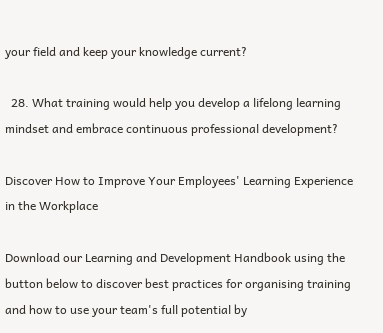your field and keep your knowledge current?

  28. What training would help you develop a lifelong learning mindset and embrace continuous professional development?

Discover How to Improve Your Employees' Learning Experience in the Workplace

Download our Learning and Development Handbook using the button below to discover best practices for organising training and how to use your team's full potential by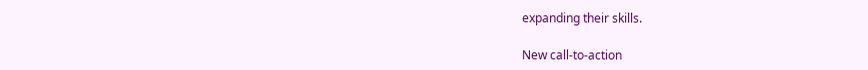expanding their skills.

New call-to-action